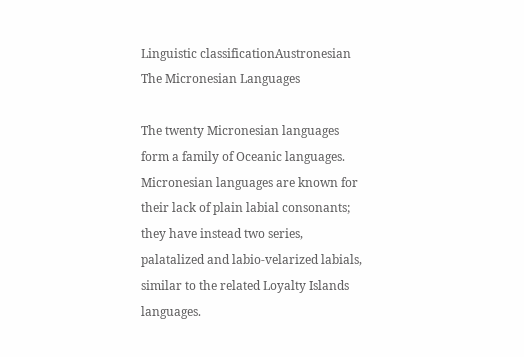Linguistic classificationAustronesian
The Micronesian Languages

The twenty Micronesian languages form a family of Oceanic languages. Micronesian languages are known for their lack of plain labial consonants; they have instead two series, palatalized and labio-velarized labials, similar to the related Loyalty Islands languages.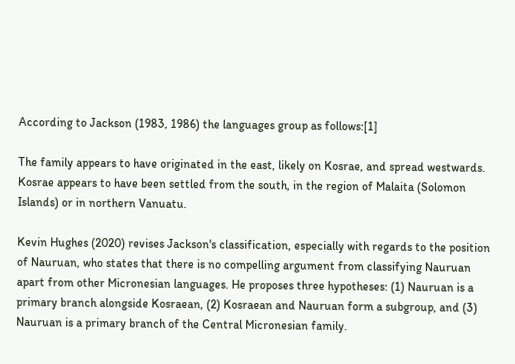According to Jackson (1983, 1986) the languages group as follows:[1]

The family appears to have originated in the east, likely on Kosrae, and spread westwards. Kosrae appears to have been settled from the south, in the region of Malaita (Solomon Islands) or in northern Vanuatu.

Kevin Hughes (2020) revises Jackson's classification, especially with regards to the position of Nauruan, who states that there is no compelling argument from classifying Nauruan apart from other Micronesian languages. He proposes three hypotheses: (1) Nauruan is a primary branch alongside Kosraean, (2) Kosraean and Nauruan form a subgroup, and (3) Nauruan is a primary branch of the Central Micronesian family.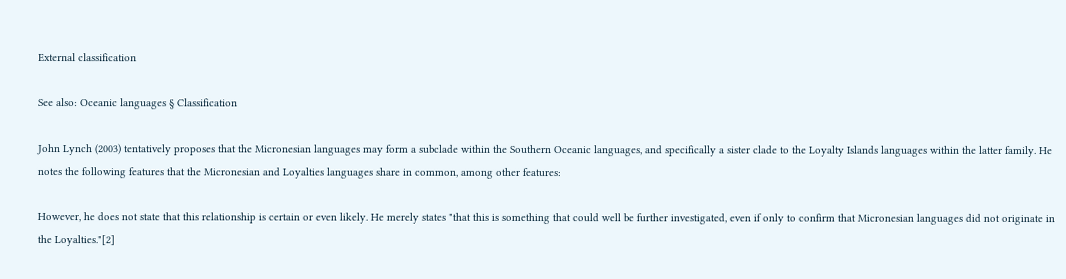External classification

See also: Oceanic languages § Classification

John Lynch (2003) tentatively proposes that the Micronesian languages may form a subclade within the Southern Oceanic languages, and specifically a sister clade to the Loyalty Islands languages within the latter family. He notes the following features that the Micronesian and Loyalties languages share in common, among other features:

However, he does not state that this relationship is certain or even likely. He merely states "that this is something that could well be further investigated, even if only to confirm that Micronesian languages did not originate in the Loyalties."[2]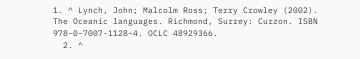1. ^ Lynch, John; Malcolm Ross; Terry Crowley (2002). The Oceanic languages. Richmond, Surrey: Curzon. ISBN 978-0-7007-1128-4. OCLC 48929366.
  2. ^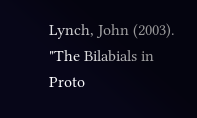Lynch, John (2003). "The Bilabials in Proto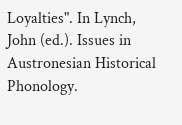Loyalties". In Lynch, John (ed.). Issues in Austronesian Historical Phonology.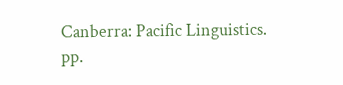Canberra: Pacific Linguistics. pp.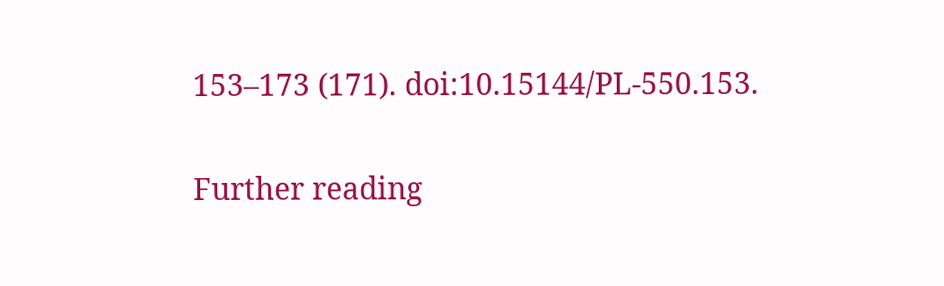153–173 (171). doi:10.15144/PL-550.153.

Further reading